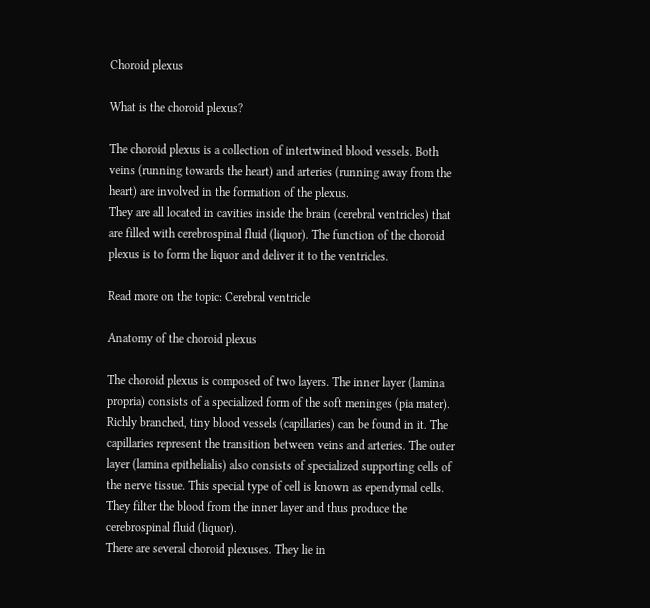Choroid plexus

What is the choroid plexus?

The choroid plexus is a collection of intertwined blood vessels. Both veins (running towards the heart) and arteries (running away from the heart) are involved in the formation of the plexus.
They are all located in cavities inside the brain (cerebral ventricles) that are filled with cerebrospinal fluid (liquor). The function of the choroid plexus is to form the liquor and deliver it to the ventricles.

Read more on the topic: Cerebral ventricle

Anatomy of the choroid plexus

The choroid plexus is composed of two layers. The inner layer (lamina propria) consists of a specialized form of the soft meninges (pia mater). Richly branched, tiny blood vessels (capillaries) can be found in it. The capillaries represent the transition between veins and arteries. The outer layer (lamina epithelialis) also consists of specialized supporting cells of the nerve tissue. This special type of cell is known as ependymal cells. They filter the blood from the inner layer and thus produce the cerebrospinal fluid (liquor).
There are several choroid plexuses. They lie in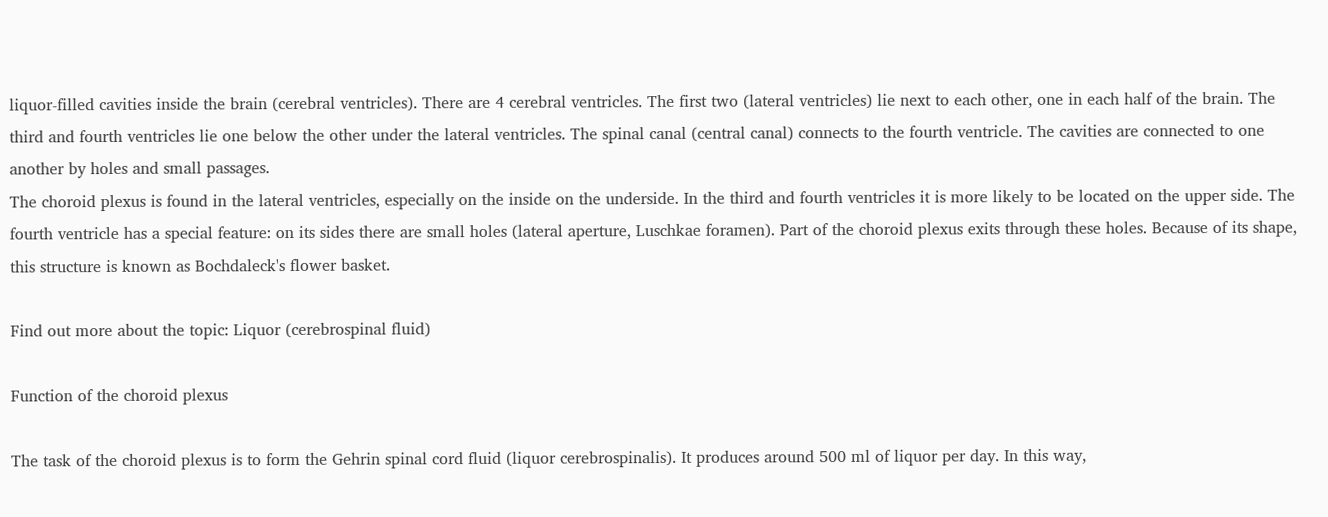liquor-filled cavities inside the brain (cerebral ventricles). There are 4 cerebral ventricles. The first two (lateral ventricles) lie next to each other, one in each half of the brain. The third and fourth ventricles lie one below the other under the lateral ventricles. The spinal canal (central canal) connects to the fourth ventricle. The cavities are connected to one another by holes and small passages.
The choroid plexus is found in the lateral ventricles, especially on the inside on the underside. In the third and fourth ventricles it is more likely to be located on the upper side. The fourth ventricle has a special feature: on its sides there are small holes (lateral aperture, Luschkae foramen). Part of the choroid plexus exits through these holes. Because of its shape, this structure is known as Bochdaleck's flower basket.

Find out more about the topic: Liquor (cerebrospinal fluid)

Function of the choroid plexus

The task of the choroid plexus is to form the Gehrin spinal cord fluid (liquor cerebrospinalis). It produces around 500 ml of liquor per day. In this way,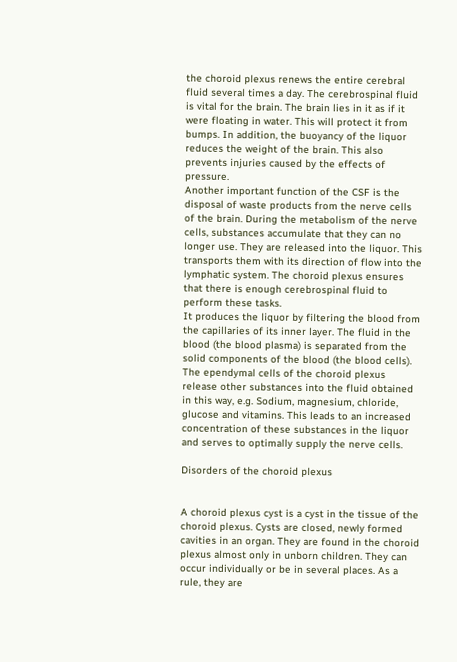the choroid plexus renews the entire cerebral fluid several times a day. The cerebrospinal fluid is vital for the brain. The brain lies in it as if it were floating in water. This will protect it from bumps. In addition, the buoyancy of the liquor reduces the weight of the brain. This also prevents injuries caused by the effects of pressure.
Another important function of the CSF is the disposal of waste products from the nerve cells of the brain. During the metabolism of the nerve cells, substances accumulate that they can no longer use. They are released into the liquor. This transports them with its direction of flow into the lymphatic system. The choroid plexus ensures that there is enough cerebrospinal fluid to perform these tasks.
It produces the liquor by filtering the blood from the capillaries of its inner layer. The fluid in the blood (the blood plasma) is separated from the solid components of the blood (the blood cells). The ependymal cells of the choroid plexus release other substances into the fluid obtained in this way, e.g. Sodium, magnesium, chloride, glucose and vitamins. This leads to an increased concentration of these substances in the liquor and serves to optimally supply the nerve cells.

Disorders of the choroid plexus


A choroid plexus cyst is a cyst in the tissue of the choroid plexus. Cysts are closed, newly formed cavities in an organ. They are found in the choroid plexus almost only in unborn children. They can occur individually or be in several places. As a rule, they are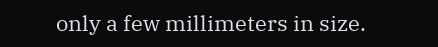only a few millimeters in size.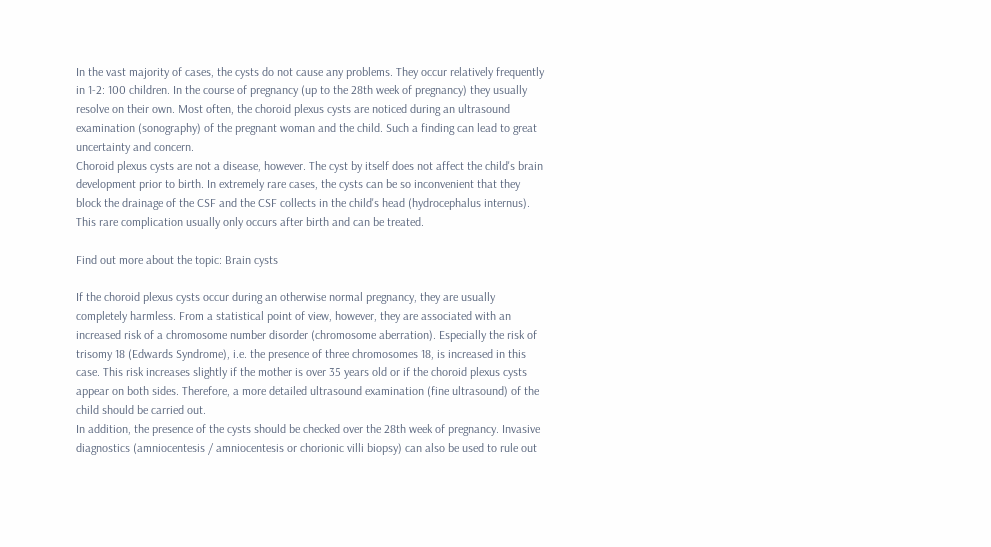In the vast majority of cases, the cysts do not cause any problems. They occur relatively frequently in 1-2: 100 children. In the course of pregnancy (up to the 28th week of pregnancy) they usually resolve on their own. Most often, the choroid plexus cysts are noticed during an ultrasound examination (sonography) of the pregnant woman and the child. Such a finding can lead to great uncertainty and concern.
Choroid plexus cysts are not a disease, however. The cyst by itself does not affect the child's brain development prior to birth. In extremely rare cases, the cysts can be so inconvenient that they block the drainage of the CSF and the CSF collects in the child's head (hydrocephalus internus). This rare complication usually only occurs after birth and can be treated.

Find out more about the topic: Brain cysts

If the choroid plexus cysts occur during an otherwise normal pregnancy, they are usually completely harmless. From a statistical point of view, however, they are associated with an increased risk of a chromosome number disorder (chromosome aberration). Especially the risk of trisomy 18 (Edwards Syndrome), i.e. the presence of three chromosomes 18, is increased in this case. This risk increases slightly if the mother is over 35 years old or if the choroid plexus cysts appear on both sides. Therefore, a more detailed ultrasound examination (fine ultrasound) of the child should be carried out.
In addition, the presence of the cysts should be checked over the 28th week of pregnancy. Invasive diagnostics (amniocentesis / amniocentesis or chorionic villi biopsy) can also be used to rule out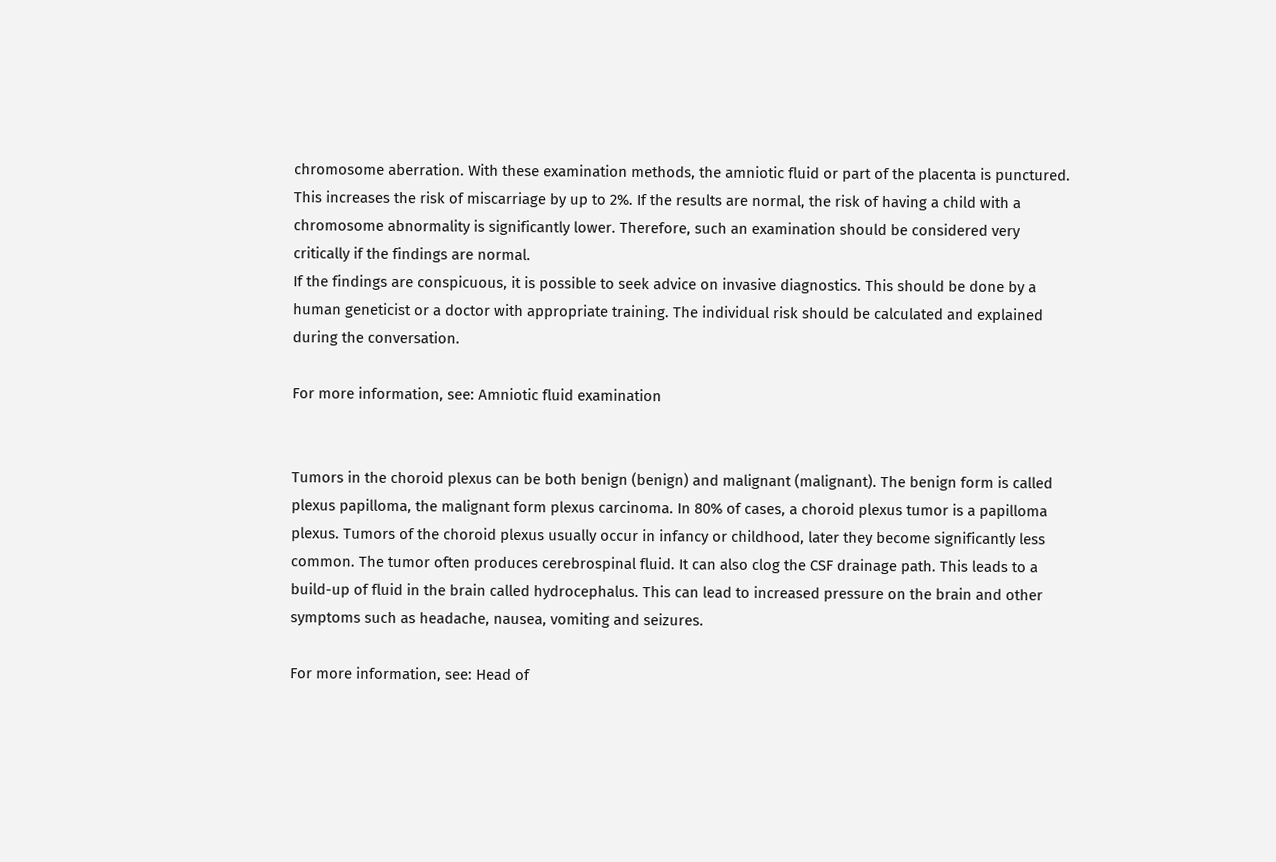chromosome aberration. With these examination methods, the amniotic fluid or part of the placenta is punctured. This increases the risk of miscarriage by up to 2%. If the results are normal, the risk of having a child with a chromosome abnormality is significantly lower. Therefore, such an examination should be considered very critically if the findings are normal.
If the findings are conspicuous, it is possible to seek advice on invasive diagnostics. This should be done by a human geneticist or a doctor with appropriate training. The individual risk should be calculated and explained during the conversation.

For more information, see: Amniotic fluid examination


Tumors in the choroid plexus can be both benign (benign) and malignant (malignant). The benign form is called plexus papilloma, the malignant form plexus carcinoma. In 80% of cases, a choroid plexus tumor is a papilloma plexus. Tumors of the choroid plexus usually occur in infancy or childhood, later they become significantly less common. The tumor often produces cerebrospinal fluid. It can also clog the CSF drainage path. This leads to a build-up of fluid in the brain called hydrocephalus. This can lead to increased pressure on the brain and other symptoms such as headache, nausea, vomiting and seizures.

For more information, see: Head of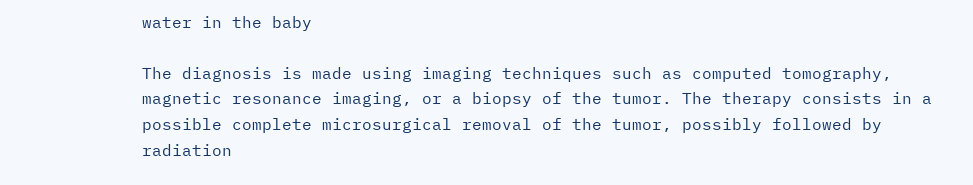water in the baby

The diagnosis is made using imaging techniques such as computed tomography, magnetic resonance imaging, or a biopsy of the tumor. The therapy consists in a possible complete microsurgical removal of the tumor, possibly followed by radiation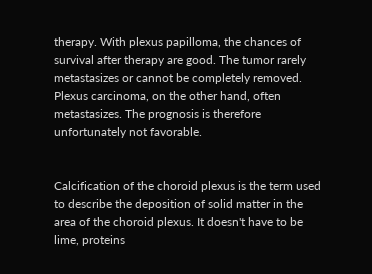therapy. With plexus papilloma, the chances of survival after therapy are good. The tumor rarely metastasizes or cannot be completely removed. Plexus carcinoma, on the other hand, often metastasizes. The prognosis is therefore unfortunately not favorable.


Calcification of the choroid plexus is the term used to describe the deposition of solid matter in the area of the choroid plexus. It doesn't have to be lime, proteins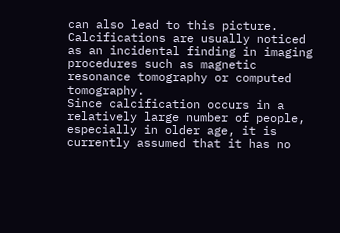can also lead to this picture. Calcifications are usually noticed as an incidental finding in imaging procedures such as magnetic resonance tomography or computed tomography.
Since calcification occurs in a relatively large number of people, especially in older age, it is currently assumed that it has no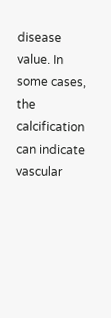disease value. In some cases, the calcification can indicate vascular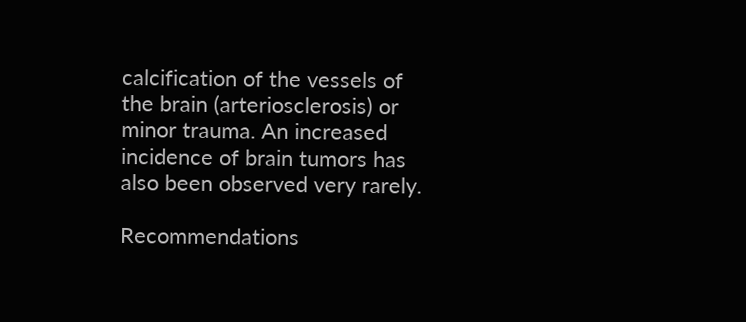calcification of the vessels of the brain (arteriosclerosis) or minor trauma. An increased incidence of brain tumors has also been observed very rarely.

Recommendations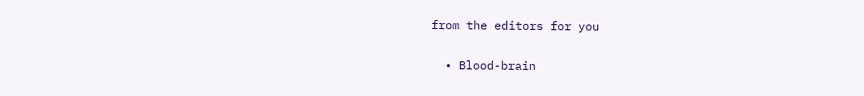from the editors for you

  • Blood-brain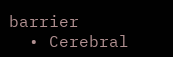barrier
  • Cerebral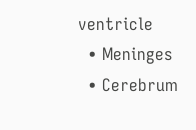ventricle
  • Meninges
  • Cerebrum